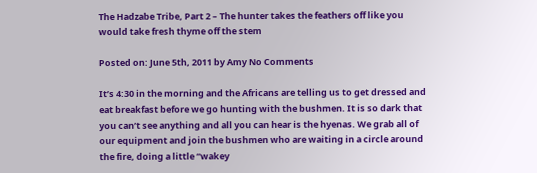The Hadzabe Tribe, Part 2 – The hunter takes the feathers off like you would take fresh thyme off the stem

Posted on: June 5th, 2011 by Amy No Comments

It’s 4:30 in the morning and the Africans are telling us to get dressed and eat breakfast before we go hunting with the bushmen. It is so dark that you can’t see anything and all you can hear is the hyenas. We grab all of our equipment and join the bushmen who are waiting in a circle around the fire, doing a little “wakey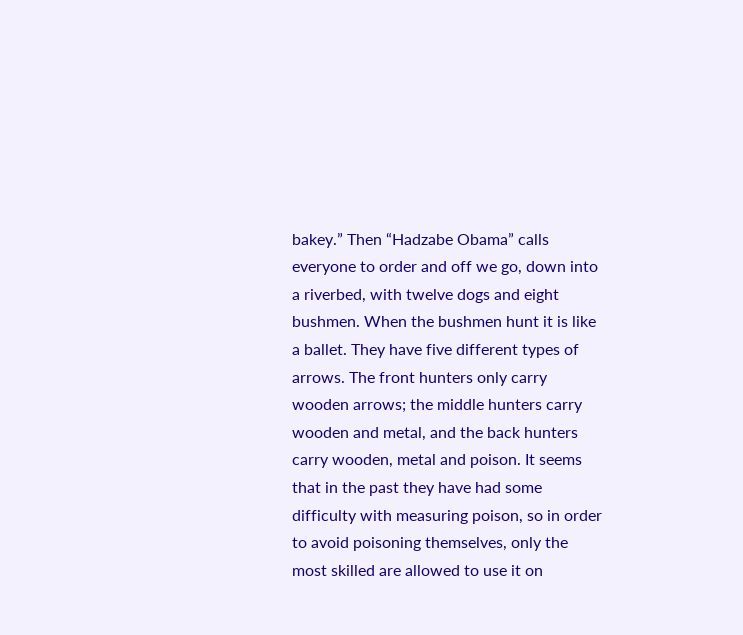bakey.” Then “Hadzabe Obama” calls everyone to order and off we go, down into a riverbed, with twelve dogs and eight bushmen. When the bushmen hunt it is like a ballet. They have five different types of arrows. The front hunters only carry wooden arrows; the middle hunters carry wooden and metal, and the back hunters carry wooden, metal and poison. It seems that in the past they have had some difficulty with measuring poison, so in order to avoid poisoning themselves, only the most skilled are allowed to use it on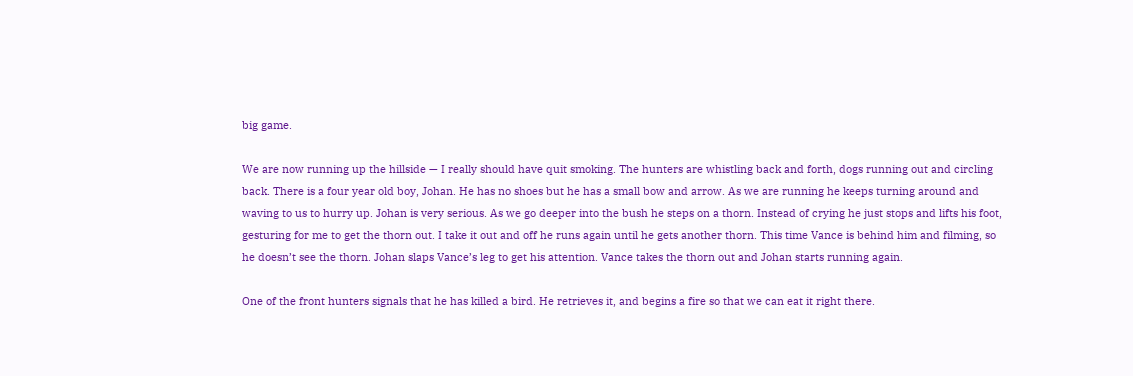big game.

We are now running up the hillside — I really should have quit smoking. The hunters are whistling back and forth, dogs running out and circling back. There is a four year old boy, Johan. He has no shoes but he has a small bow and arrow. As we are running he keeps turning around and waving to us to hurry up. Johan is very serious. As we go deeper into the bush he steps on a thorn. Instead of crying he just stops and lifts his foot, gesturing for me to get the thorn out. I take it out and off he runs again until he gets another thorn. This time Vance is behind him and filming, so he doesn’t see the thorn. Johan slaps Vance’s leg to get his attention. Vance takes the thorn out and Johan starts running again.

One of the front hunters signals that he has killed a bird. He retrieves it, and begins a fire so that we can eat it right there.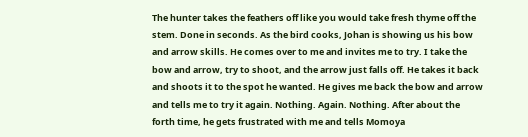The hunter takes the feathers off like you would take fresh thyme off the stem. Done in seconds. As the bird cooks, Johan is showing us his bow and arrow skills. He comes over to me and invites me to try. I take the bow and arrow, try to shoot, and the arrow just falls off. He takes it back and shoots it to the spot he wanted. He gives me back the bow and arrow and tells me to try it again. Nothing. Again. Nothing. After about the forth time, he gets frustrated with me and tells Momoya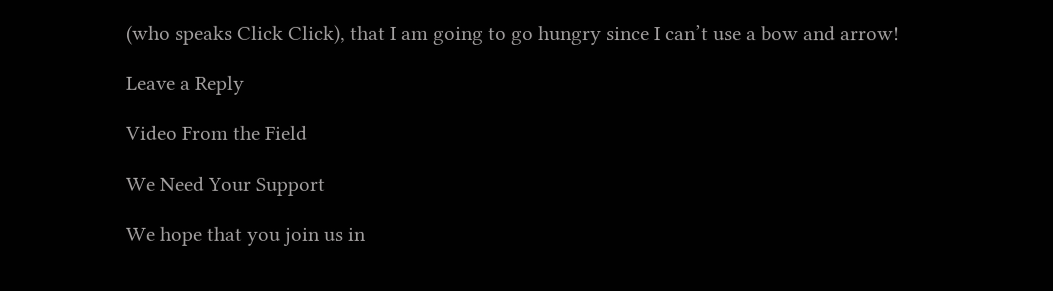(who speaks Click Click), that I am going to go hungry since I can’t use a bow and arrow!

Leave a Reply

Video From the Field

We Need Your Support

We hope that you join us in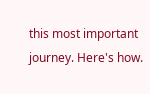this most important journey. Here's how.